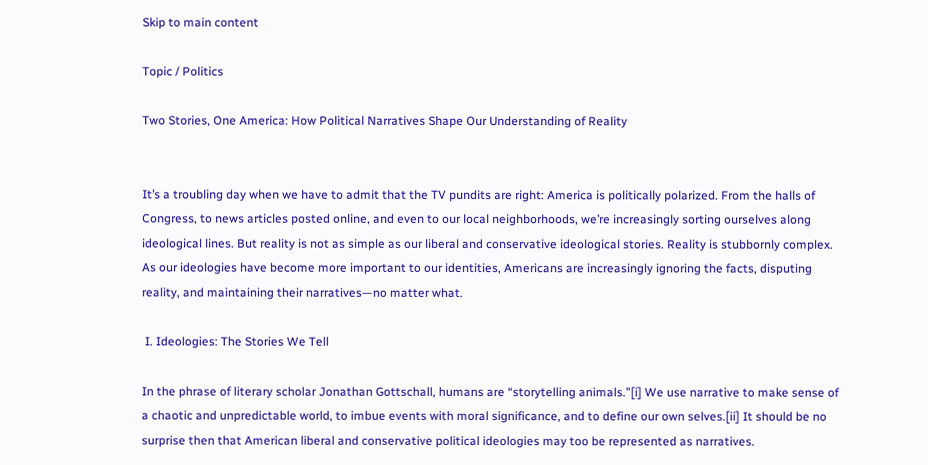Skip to main content

Topic / Politics

Two Stories, One America: How Political Narratives Shape Our Understanding of Reality


It’s a troubling day when we have to admit that the TV pundits are right: America is politically polarized. From the halls of Congress, to news articles posted online, and even to our local neighborhoods, we’re increasingly sorting ourselves along ideological lines. But reality is not as simple as our liberal and conservative ideological stories. Reality is stubbornly complex. As our ideologies have become more important to our identities, Americans are increasingly ignoring the facts, disputing reality, and maintaining their narratives—no matter what.

 I. Ideologies: The Stories We Tell

In the phrase of literary scholar Jonathan Gottschall, humans are “storytelling animals.”[i] We use narrative to make sense of a chaotic and unpredictable world, to imbue events with moral significance, and to define our own selves.[ii] It should be no surprise then that American liberal and conservative political ideologies may too be represented as narratives.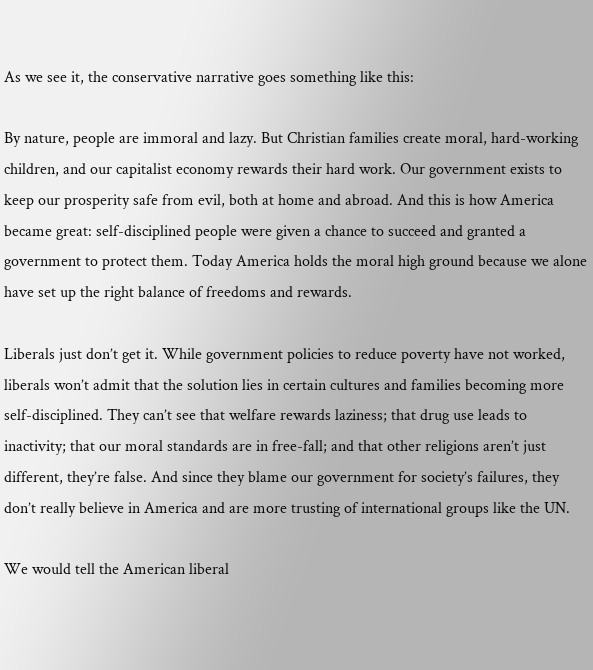As we see it, the conservative narrative goes something like this:

By nature, people are immoral and lazy. But Christian families create moral, hard-working children, and our capitalist economy rewards their hard work. Our government exists to keep our prosperity safe from evil, both at home and abroad. And this is how America became great: self-disciplined people were given a chance to succeed and granted a government to protect them. Today America holds the moral high ground because we alone have set up the right balance of freedoms and rewards.

Liberals just don’t get it. While government policies to reduce poverty have not worked, liberals won’t admit that the solution lies in certain cultures and families becoming more self-disciplined. They can’t see that welfare rewards laziness; that drug use leads to inactivity; that our moral standards are in free-fall; and that other religions aren’t just different, they’re false. And since they blame our government for society’s failures, they don’t really believe in America and are more trusting of international groups like the UN.

We would tell the American liberal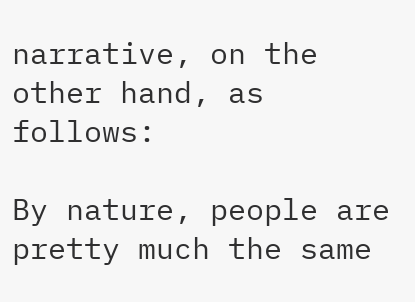narrative, on the other hand, as follows:

By nature, people are pretty much the same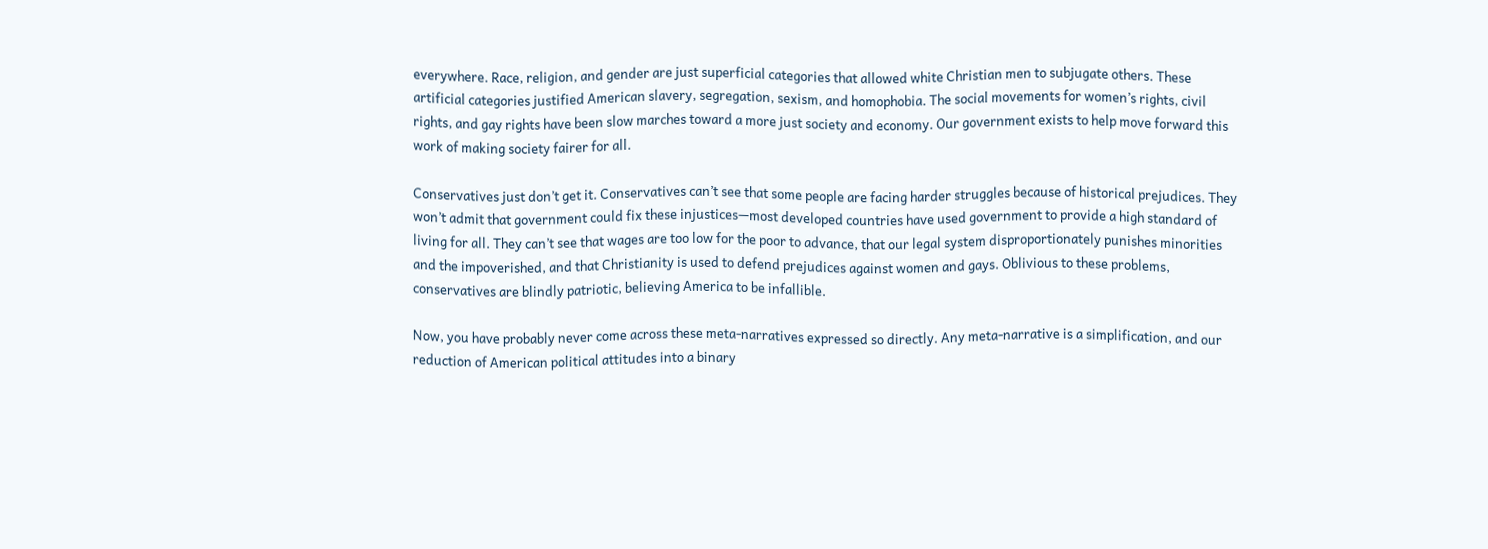everywhere. Race, religion, and gender are just superficial categories that allowed white Christian men to subjugate others. These artificial categories justified American slavery, segregation, sexism, and homophobia. The social movements for women’s rights, civil rights, and gay rights have been slow marches toward a more just society and economy. Our government exists to help move forward this work of making society fairer for all.

Conservatives just don’t get it. Conservatives can’t see that some people are facing harder struggles because of historical prejudices. They won’t admit that government could fix these injustices—most developed countries have used government to provide a high standard of living for all. They can’t see that wages are too low for the poor to advance, that our legal system disproportionately punishes minorities and the impoverished, and that Christianity is used to defend prejudices against women and gays. Oblivious to these problems, conservatives are blindly patriotic, believing America to be infallible.

Now, you have probably never come across these meta-narratives expressed so directly. Any meta-narrative is a simplification, and our reduction of American political attitudes into a binary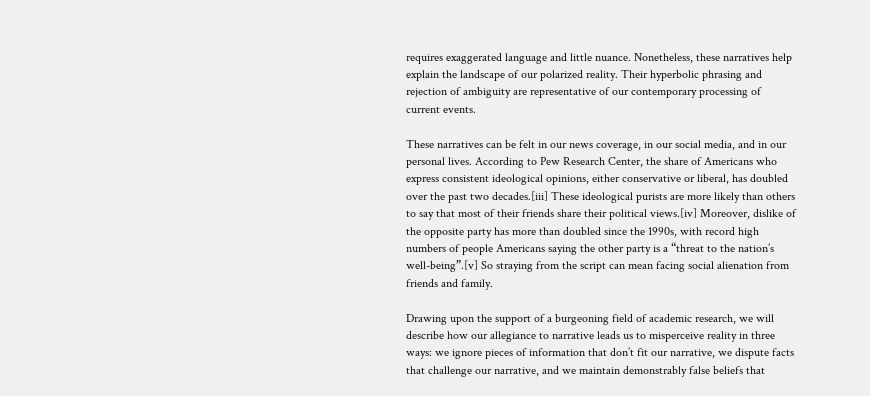requires exaggerated language and little nuance. Nonetheless, these narratives help explain the landscape of our polarized reality. Their hyperbolic phrasing and rejection of ambiguity are representative of our contemporary processing of current events.

These narratives can be felt in our news coverage, in our social media, and in our personal lives. According to Pew Research Center, the share of Americans who express consistent ideological opinions, either conservative or liberal, has doubled over the past two decades.[iii] These ideological purists are more likely than others to say that most of their friends share their political views.[iv] Moreover, dislike of the opposite party has more than doubled since the 1990s, with record high numbers of people Americans saying the other party is a “threat to the nation’s well-being”.[v] So straying from the script can mean facing social alienation from friends and family.

Drawing upon the support of a burgeoning field of academic research, we will describe how our allegiance to narrative leads us to misperceive reality in three ways: we ignore pieces of information that don’t fit our narrative, we dispute facts that challenge our narrative, and we maintain demonstrably false beliefs that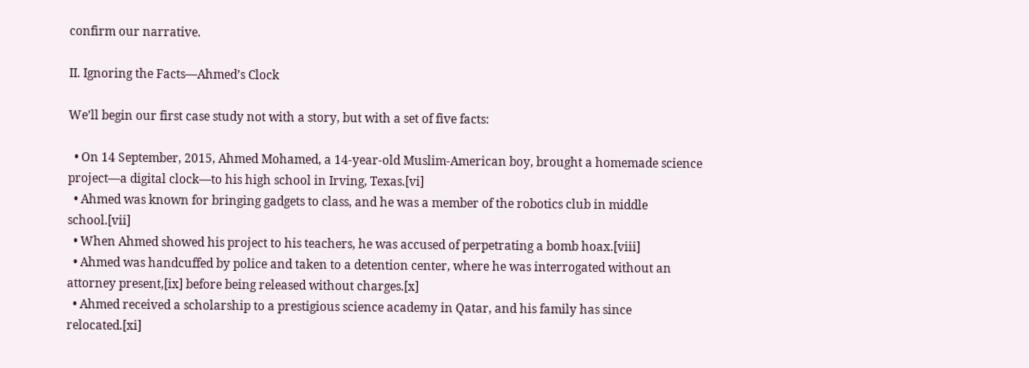confirm our narrative.

II. Ignoring the Facts—Ahmed’s Clock

We’ll begin our first case study not with a story, but with a set of five facts:

  • On 14 September, 2015, Ahmed Mohamed, a 14-year-old Muslim-American boy, brought a homemade science project—a digital clock—to his high school in Irving, Texas.[vi]
  • Ahmed was known for bringing gadgets to class, and he was a member of the robotics club in middle school.[vii]
  • When Ahmed showed his project to his teachers, he was accused of perpetrating a bomb hoax.[viii]
  • Ahmed was handcuffed by police and taken to a detention center, where he was interrogated without an attorney present,[ix] before being released without charges.[x]
  • Ahmed received a scholarship to a prestigious science academy in Qatar, and his family has since relocated.[xi]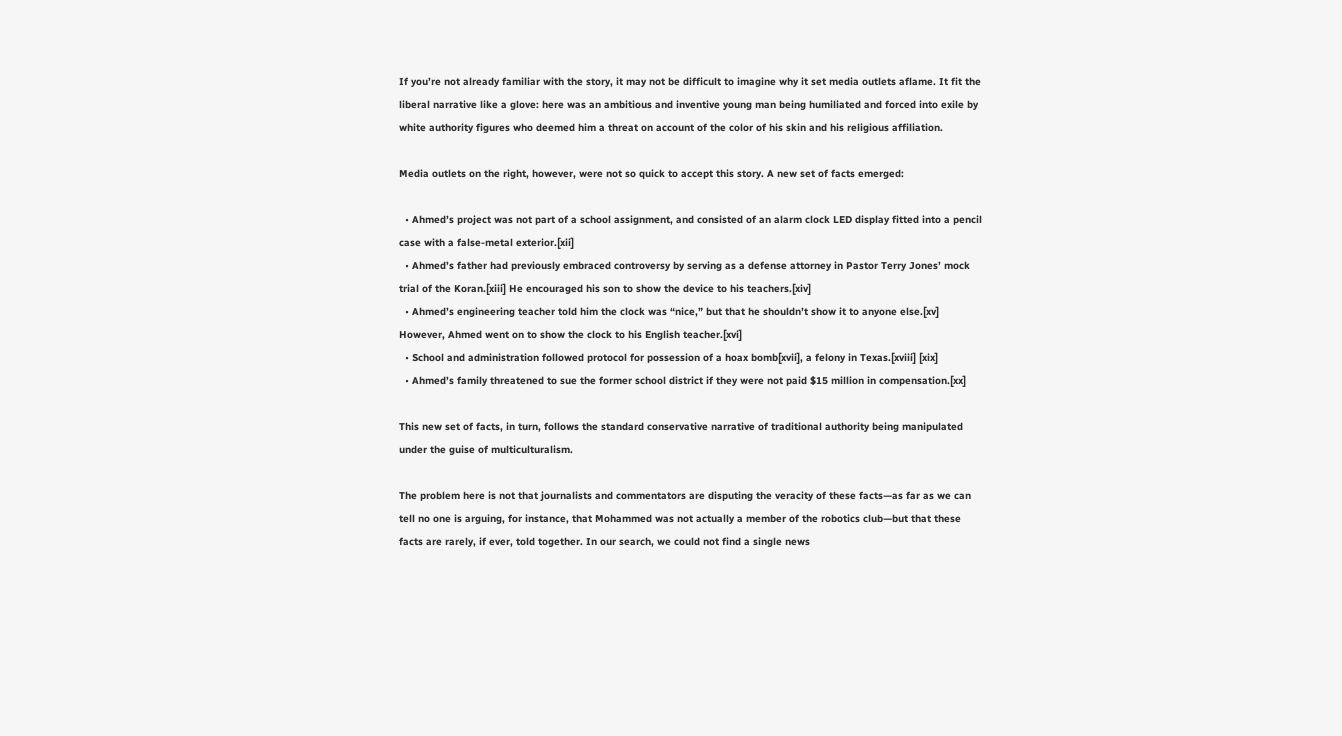If you’re not already familiar with the story, it may not be difficult to imagine why it set media outlets aflame. It fit the liberal narrative like a glove: here was an ambitious and inventive young man being humiliated and forced into exile by white authority figures who deemed him a threat on account of the color of his skin and his religious affiliation.

Media outlets on the right, however, were not so quick to accept this story. A new set of facts emerged:

  • Ahmed’s project was not part of a school assignment, and consisted of an alarm clock LED display fitted into a pencil case with a false-metal exterior.[xii]
  • Ahmed’s father had previously embraced controversy by serving as a defense attorney in Pastor Terry Jones’ mock trial of the Koran.[xiii] He encouraged his son to show the device to his teachers.[xiv]
  • Ahmed’s engineering teacher told him the clock was “nice,” but that he shouldn’t show it to anyone else.[xv] However, Ahmed went on to show the clock to his English teacher.[xvi]
  • School and administration followed protocol for possession of a hoax bomb[xvii], a felony in Texas.[xviii] [xix]
  • Ahmed’s family threatened to sue the former school district if they were not paid $15 million in compensation.[xx]

This new set of facts, in turn, follows the standard conservative narrative of traditional authority being manipulated under the guise of multiculturalism.

The problem here is not that journalists and commentators are disputing the veracity of these facts—as far as we can tell no one is arguing, for instance, that Mohammed was not actually a member of the robotics club—but that these facts are rarely, if ever, told together. In our search, we could not find a single news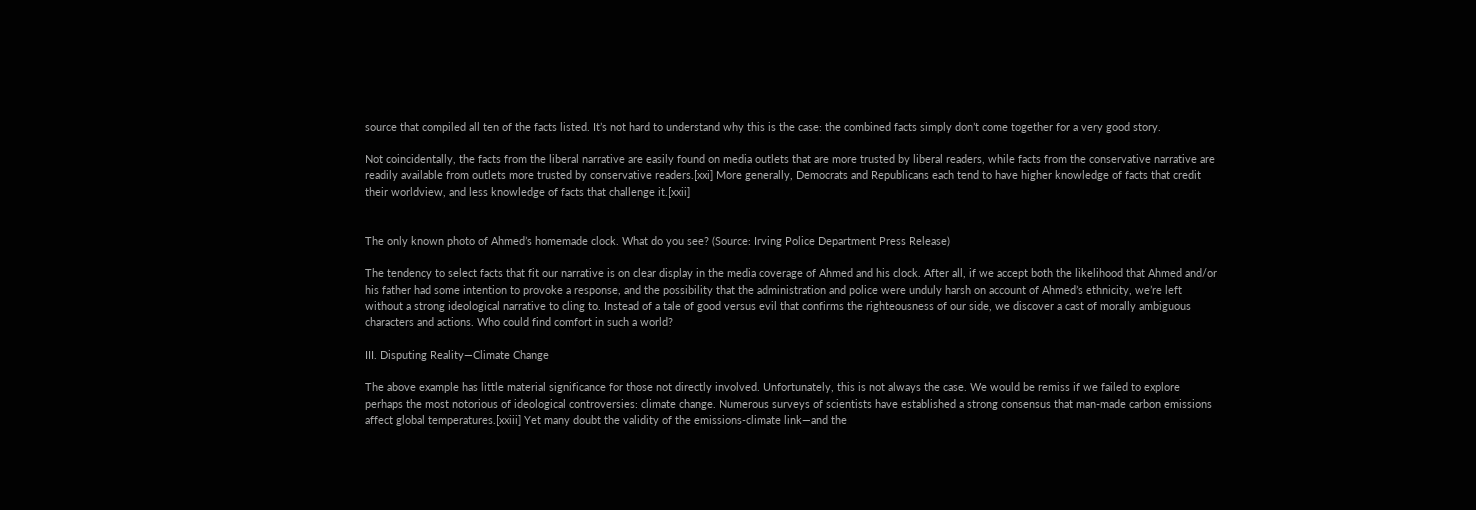source that compiled all ten of the facts listed. It’s not hard to understand why this is the case: the combined facts simply don’t come together for a very good story.

Not coincidentally, the facts from the liberal narrative are easily found on media outlets that are more trusted by liberal readers, while facts from the conservative narrative are readily available from outlets more trusted by conservative readers.[xxi] More generally, Democrats and Republicans each tend to have higher knowledge of facts that credit their worldview, and less knowledge of facts that challenge it.[xxii]


The only known photo of Ahmed’s homemade clock. What do you see? (Source: Irving Police Department Press Release)

The tendency to select facts that fit our narrative is on clear display in the media coverage of Ahmed and his clock. After all, if we accept both the likelihood that Ahmed and/or his father had some intention to provoke a response, and the possibility that the administration and police were unduly harsh on account of Ahmed’s ethnicity, we’re left without a strong ideological narrative to cling to. Instead of a tale of good versus evil that confirms the righteousness of our side, we discover a cast of morally ambiguous characters and actions. Who could find comfort in such a world?

III. Disputing Reality—Climate Change

The above example has little material significance for those not directly involved. Unfortunately, this is not always the case. We would be remiss if we failed to explore perhaps the most notorious of ideological controversies: climate change. Numerous surveys of scientists have established a strong consensus that man-made carbon emissions affect global temperatures.[xxiii] Yet many doubt the validity of the emissions-climate link—and the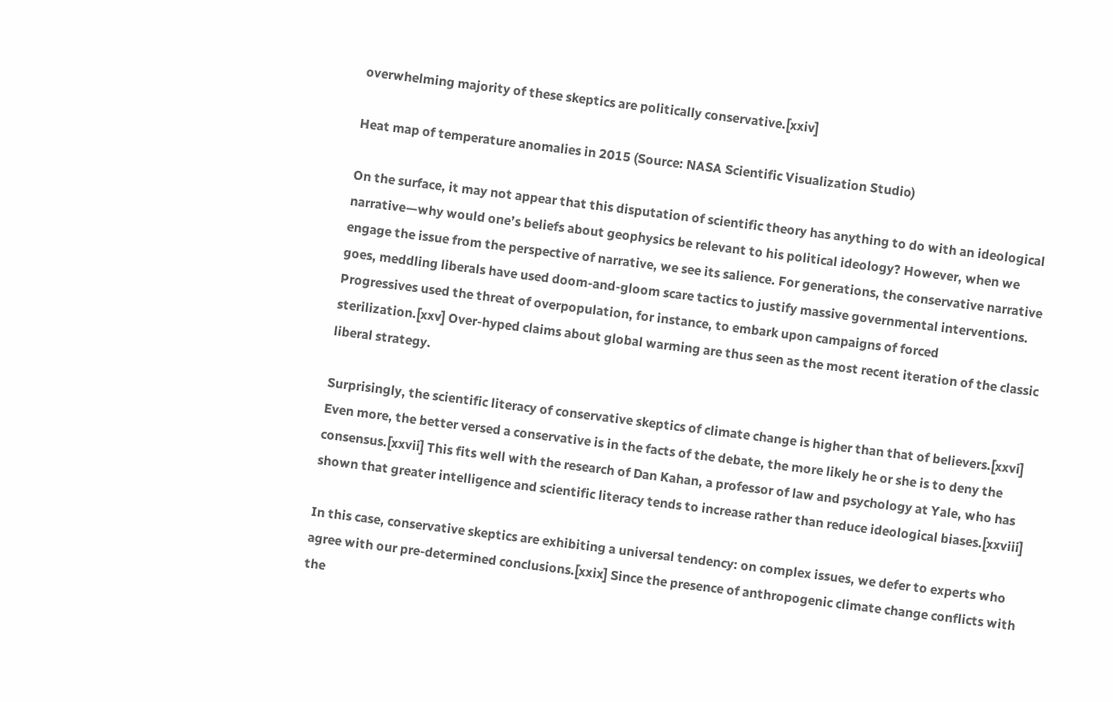overwhelming majority of these skeptics are politically conservative.[xxiv]

Heat map of temperature anomalies in 2015 (Source: NASA Scientific Visualization Studio)

On the surface, it may not appear that this disputation of scientific theory has anything to do with an ideological narrative—why would one’s beliefs about geophysics be relevant to his political ideology? However, when we engage the issue from the perspective of narrative, we see its salience. For generations, the conservative narrative goes, meddling liberals have used doom-and-gloom scare tactics to justify massive governmental interventions. Progressives used the threat of overpopulation, for instance, to embark upon campaigns of forced sterilization.[xxv] Over-hyped claims about global warming are thus seen as the most recent iteration of the classic liberal strategy.

Surprisingly, the scientific literacy of conservative skeptics of climate change is higher than that of believers.[xxvi] Even more, the better versed a conservative is in the facts of the debate, the more likely he or she is to deny the consensus.[xxvii] This fits well with the research of Dan Kahan, a professor of law and psychology at Yale, who has shown that greater intelligence and scientific literacy tends to increase rather than reduce ideological biases.[xxviii]

In this case, conservative skeptics are exhibiting a universal tendency: on complex issues, we defer to experts who agree with our pre-determined conclusions.[xxix] Since the presence of anthropogenic climate change conflicts with the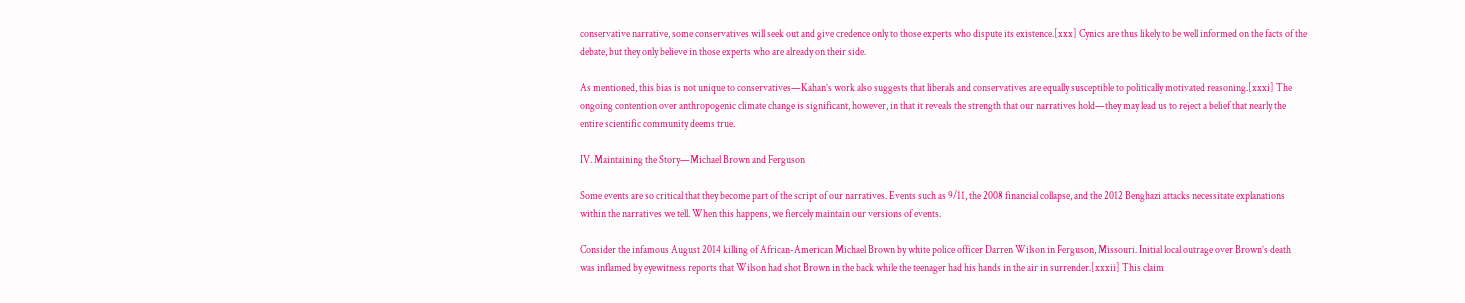conservative narrative, some conservatives will seek out and give credence only to those experts who dispute its existence.[xxx] Cynics are thus likely to be well informed on the facts of the debate, but they only believe in those experts who are already on their side.

As mentioned, this bias is not unique to conservatives—Kahan’s work also suggests that liberals and conservatives are equally susceptible to politically motivated reasoning.[xxxi] The ongoing contention over anthropogenic climate change is significant, however, in that it reveals the strength that our narratives hold—they may lead us to reject a belief that nearly the entire scientific community deems true.

IV. Maintaining the Story—Michael Brown and Ferguson

Some events are so critical that they become part of the script of our narratives. Events such as 9/11, the 2008 financial collapse, and the 2012 Benghazi attacks necessitate explanations within the narratives we tell. When this happens, we fiercely maintain our versions of events.

Consider the infamous August 2014 killing of African-American Michael Brown by white police officer Darren Wilson in Ferguson, Missouri. Initial local outrage over Brown’s death was inflamed by eyewitness reports that Wilson had shot Brown in the back while the teenager had his hands in the air in surrender.[xxxii] This claim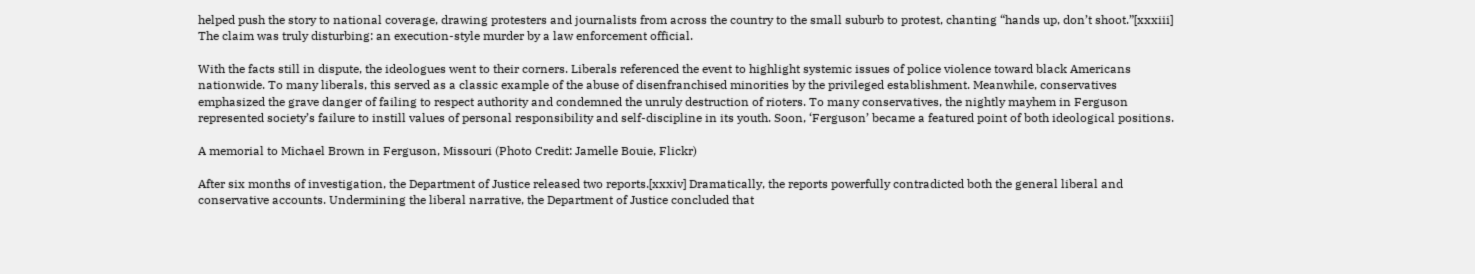helped push the story to national coverage, drawing protesters and journalists from across the country to the small suburb to protest, chanting “hands up, don’t shoot.”[xxxiii] The claim was truly disturbing: an execution-style murder by a law enforcement official.

With the facts still in dispute, the ideologues went to their corners. Liberals referenced the event to highlight systemic issues of police violence toward black Americans nationwide. To many liberals, this served as a classic example of the abuse of disenfranchised minorities by the privileged establishment. Meanwhile, conservatives emphasized the grave danger of failing to respect authority and condemned the unruly destruction of rioters. To many conservatives, the nightly mayhem in Ferguson represented society’s failure to instill values of personal responsibility and self-discipline in its youth. Soon, ‘Ferguson’ became a featured point of both ideological positions.

A memorial to Michael Brown in Ferguson, Missouri (Photo Credit: Jamelle Bouie, Flickr)

After six months of investigation, the Department of Justice released two reports.[xxxiv] Dramatically, the reports powerfully contradicted both the general liberal and conservative accounts. Undermining the liberal narrative, the Department of Justice concluded that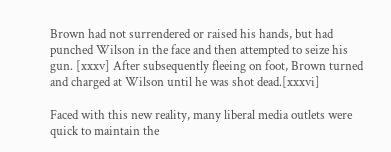Brown had not surrendered or raised his hands, but had punched Wilson in the face and then attempted to seize his gun. [xxxv] After subsequently fleeing on foot, Brown turned and charged at Wilson until he was shot dead.[xxxvi]

Faced with this new reality, many liberal media outlets were quick to maintain the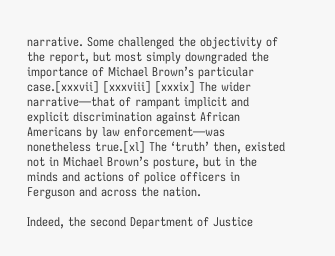narrative. Some challenged the objectivity of the report, but most simply downgraded the importance of Michael Brown’s particular case.[xxxvii] [xxxviii] [xxxix] The wider narrative—that of rampant implicit and explicit discrimination against African Americans by law enforcement—was nonetheless true.[xl] The ‘truth’ then, existed not in Michael Brown’s posture, but in the minds and actions of police officers in Ferguson and across the nation.

Indeed, the second Department of Justice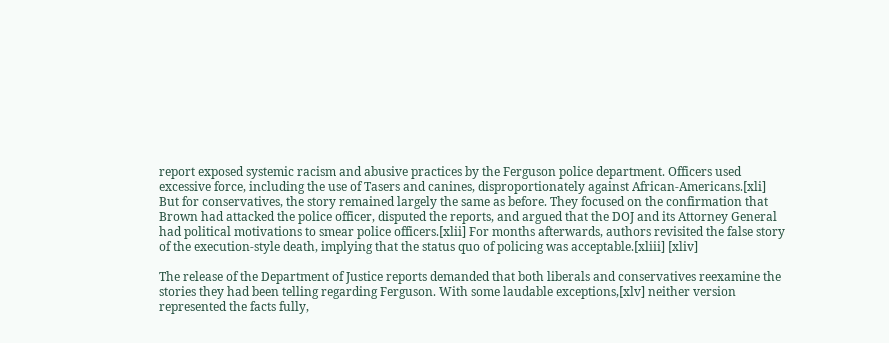report exposed systemic racism and abusive practices by the Ferguson police department. Officers used excessive force, including the use of Tasers and canines, disproportionately against African-Americans.[xli] But for conservatives, the story remained largely the same as before. They focused on the confirmation that Brown had attacked the police officer, disputed the reports, and argued that the DOJ and its Attorney General had political motivations to smear police officers.[xlii] For months afterwards, authors revisited the false story of the execution-style death, implying that the status quo of policing was acceptable.[xliii] [xliv]

The release of the Department of Justice reports demanded that both liberals and conservatives reexamine the stories they had been telling regarding Ferguson. With some laudable exceptions,[xlv] neither version represented the facts fully,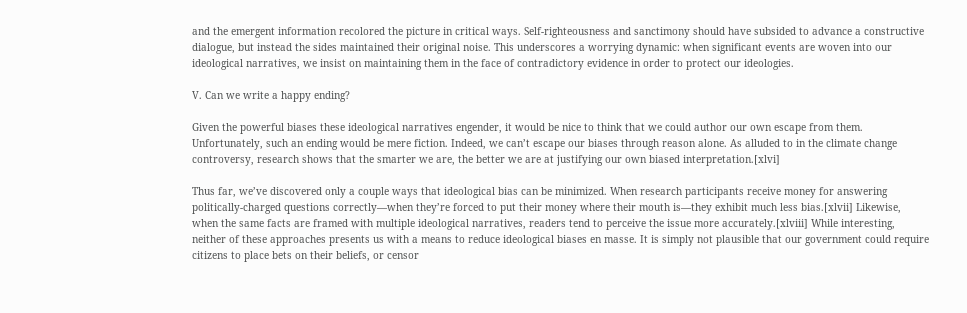and the emergent information recolored the picture in critical ways. Self-righteousness and sanctimony should have subsided to advance a constructive dialogue, but instead the sides maintained their original noise. This underscores a worrying dynamic: when significant events are woven into our ideological narratives, we insist on maintaining them in the face of contradictory evidence in order to protect our ideologies.

V. Can we write a happy ending?

Given the powerful biases these ideological narratives engender, it would be nice to think that we could author our own escape from them. Unfortunately, such an ending would be mere fiction. Indeed, we can’t escape our biases through reason alone. As alluded to in the climate change controversy, research shows that the smarter we are, the better we are at justifying our own biased interpretation.[xlvi]

Thus far, we’ve discovered only a couple ways that ideological bias can be minimized. When research participants receive money for answering politically-charged questions correctly—when they’re forced to put their money where their mouth is—they exhibit much less bias.[xlvii] Likewise, when the same facts are framed with multiple ideological narratives, readers tend to perceive the issue more accurately.[xlviii] While interesting, neither of these approaches presents us with a means to reduce ideological biases en masse. It is simply not plausible that our government could require citizens to place bets on their beliefs, or censor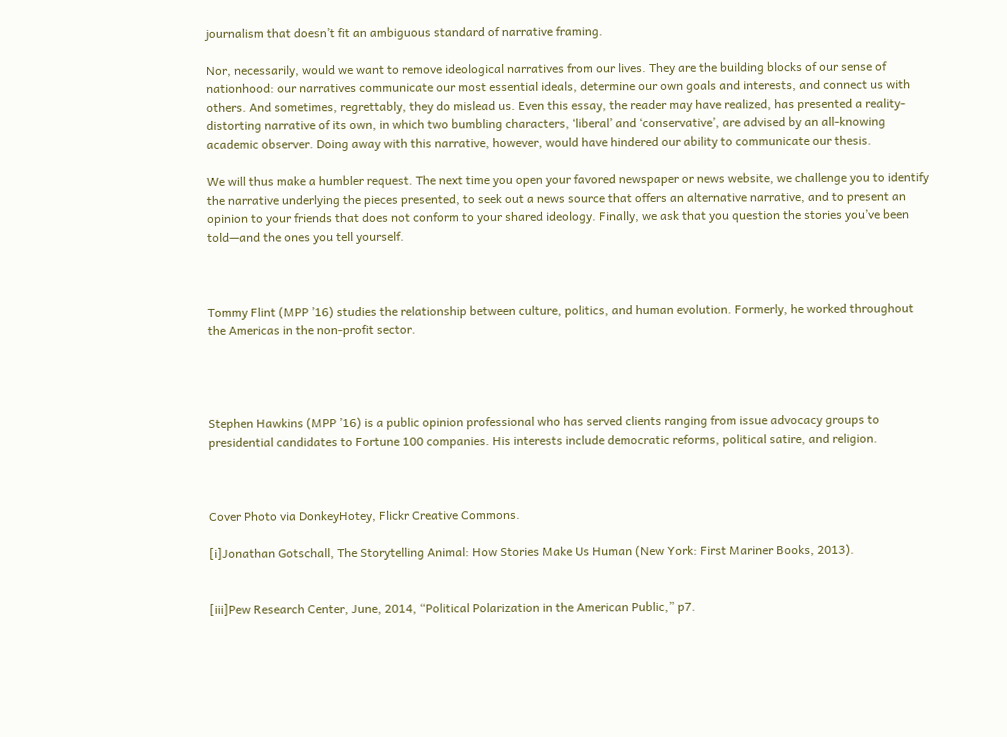journalism that doesn’t fit an ambiguous standard of narrative framing.

Nor, necessarily, would we want to remove ideological narratives from our lives. They are the building blocks of our sense of nationhood: our narratives communicate our most essential ideals, determine our own goals and interests, and connect us with others. And sometimes, regrettably, they do mislead us. Even this essay, the reader may have realized, has presented a reality-distorting narrative of its own, in which two bumbling characters, ‘liberal’ and ‘conservative’, are advised by an all-knowing academic observer. Doing away with this narrative, however, would have hindered our ability to communicate our thesis.

We will thus make a humbler request. The next time you open your favored newspaper or news website, we challenge you to identify the narrative underlying the pieces presented, to seek out a news source that offers an alternative narrative, and to present an opinion to your friends that does not conform to your shared ideology. Finally, we ask that you question the stories you’ve been told—and the ones you tell yourself.



Tommy Flint (MPP ’16) studies the relationship between culture, politics, and human evolution. Formerly, he worked throughout the Americas in the non-profit sector.




Stephen Hawkins (MPP ’16) is a public opinion professional who has served clients ranging from issue advocacy groups to presidential candidates to Fortune 100 companies. His interests include democratic reforms, political satire, and religion.



Cover Photo via DonkeyHotey, Flickr Creative Commons.

[i]Jonathan Gotschall, The Storytelling Animal: How Stories Make Us Human (New York: First Mariner Books, 2013).


[iii]Pew Research Center, June, 2014, “Political Polarization in the American Public,” p7.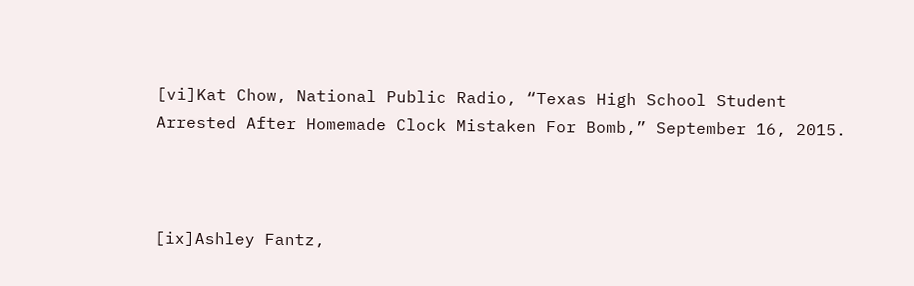[vi]Kat Chow, National Public Radio, “Texas High School Student Arrested After Homemade Clock Mistaken For Bomb,” September 16, 2015.



[ix]Ashley Fantz,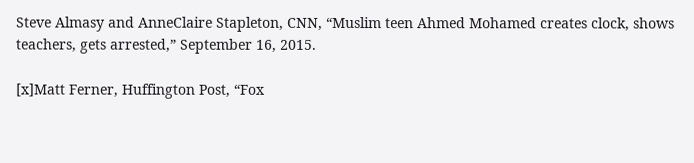Steve Almasy and AnneClaire Stapleton, CNN, “Muslim teen Ahmed Mohamed creates clock, shows teachers, gets arrested,” September 16, 2015.

[x]Matt Ferner, Huffington Post, “Fox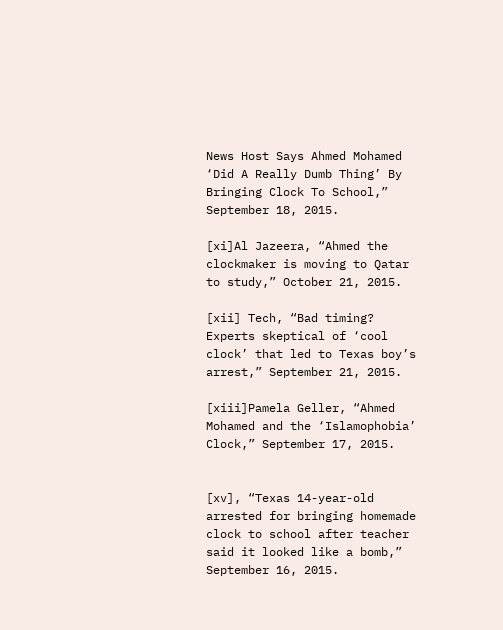News Host Says Ahmed Mohamed ‘Did A Really Dumb Thing’ By Bringing Clock To School,” September 18, 2015.

[xi]Al Jazeera, “Ahmed the clockmaker is moving to Qatar to study,” October 21, 2015.

[xii] Tech, “Bad timing? Experts skeptical of ‘cool clock’ that led to Texas boy’s arrest,” September 21, 2015.

[xiii]Pamela Geller, “Ahmed Mohamed and the ‘Islamophobia’ Clock,” September 17, 2015.


[xv], “Texas 14-year-old arrested for bringing homemade clock to school after teacher said it looked like a bomb,” September 16, 2015.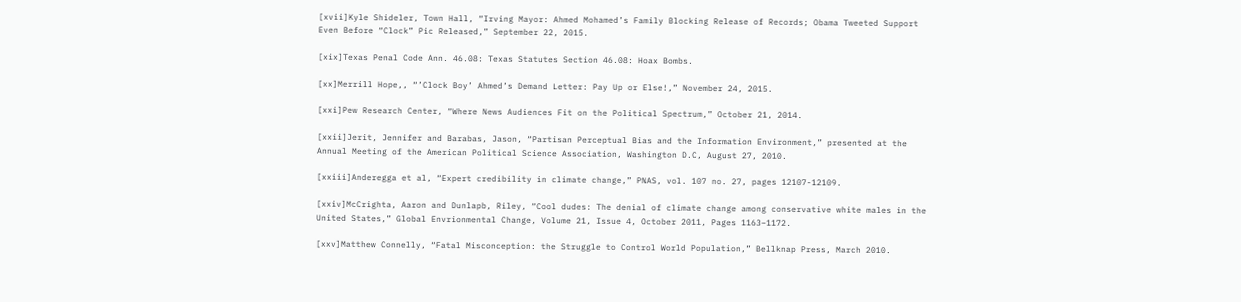[xvii]Kyle Shideler, Town Hall, “Irving Mayor: Ahmed Mohamed’s Family Blocking Release of Records; Obama Tweeted Support Even Before “Clock” Pic Released,” September 22, 2015.

[xix]Texas Penal Code Ann. 46.08: Texas Statutes Section 46.08: Hoax Bombs.

[xx]Merrill Hope,, “’Clock Boy’ Ahmed’s Demand Letter: Pay Up or Else!,” November 24, 2015.

[xxi]Pew Research Center, “Where News Audiences Fit on the Political Spectrum,” October 21, 2014.

[xxii]Jerit, Jennifer and Barabas, Jason, “Partisan Perceptual Bias and the Information Environment,” presented at the Annual Meeting of the American Political Science Association, Washington D.C, August 27, 2010.

[xxiii]Anderegga et al, “Expert credibility in climate change,” PNAS, vol. 107 no. 27, pages 12107-12109.

[xxiv]McCrighta, Aaron and Dunlapb, Riley, “Cool dudes: The denial of climate change among conservative white males in the United States,” Global Envrionmental Change, Volume 21, Issue 4, October 2011, Pages 1163–1172.

[xxv]Matthew Connelly, “Fatal Misconception: the Struggle to Control World Population,” Bellknap Press, March 2010.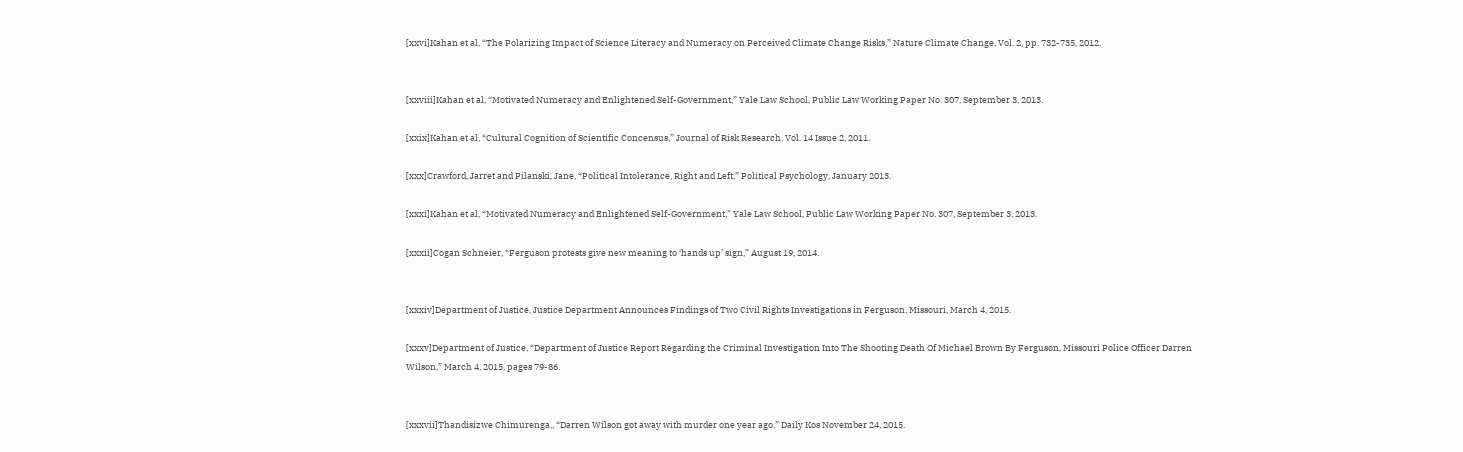[xxvi]Kahan et al, “The Polarizing Impact of Science Literacy and Numeracy on Perceived Climate Change Risks,” Nature Climate Change, Vol. 2, pp. 732-735, 2012.


[xxviii]Kahan et al, “Motivated Numeracy and Enlightened Self-Government,” Yale Law School, Public Law Working Paper No. 307, September 3, 2013.

[xxix]Kahan et al, “Cultural Cognition of Scientific Concensus,” Journal of Risk Research, Vol. 14 Issue 2, 2011.

[xxx]Crawford, Jarret and Pilanski, Jane, “Political Intolerance, Right and Left,” Political Psychology, January 2013.

[xxxi]Kahan et al, “Motivated Numeracy and Enlightened Self-Government,” Yale Law School, Public Law Working Paper No. 307, September 3, 2013.

[xxxii]Cogan Schneier, “Ferguson protests give new meaning to ‘hands up’ sign,” August 19, 2014.


[xxxiv]Department of Justice, Justice Department Announces Findings of Two Civil Rights Investigations in Ferguson, Missouri, March 4, 2015.

[xxxv]Department of Justice, “Department of Justice Report Regarding the Criminal Investigation Into The Shooting Death Of Michael Brown By Ferguson, Missouri Police Officer Darren Wilson,” March 4, 2015, pages 79-86.


[xxxvii]Thandisizwe Chimurenga,, “Darren Wilson got away with murder one year ago,” Daily Kos November 24, 2015.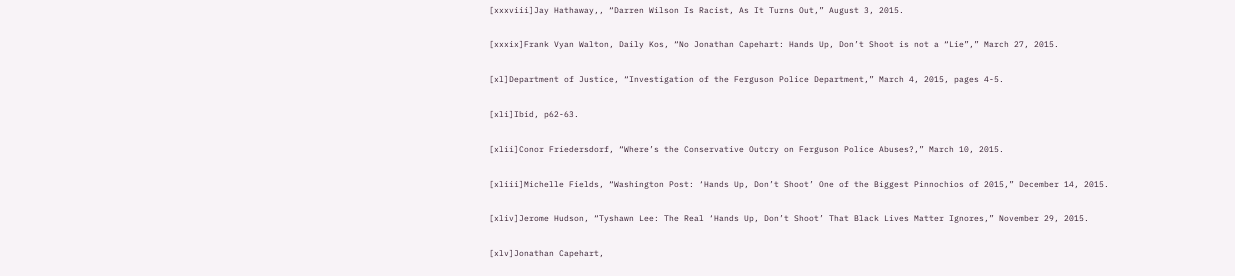[xxxviii]Jay Hathaway,, “Darren Wilson Is Racist, As It Turns Out,” August 3, 2015.

[xxxix]Frank Vyan Walton, Daily Kos, “No Jonathan Capehart: Hands Up, Don’t Shoot is not a “Lie”,” March 27, 2015.

[xl]Department of Justice, “Investigation of the Ferguson Police Department,” March 4, 2015, pages 4-5.

[xli]Ibid, p62-63.

[xlii]Conor Friedersdorf, “Where’s the Conservative Outcry on Ferguson Police Abuses?,” March 10, 2015.

[xliii]Michelle Fields, “Washington Post: ‘Hands Up, Don’t Shoot’ One of the Biggest Pinnochios of 2015,” December 14, 2015.

[xliv]Jerome Hudson, “Tyshawn Lee: The Real ‘Hands Up, Don’t Shoot’ That Black Lives Matter Ignores,” November 29, 2015.

[xlv]Jonathan Capehart,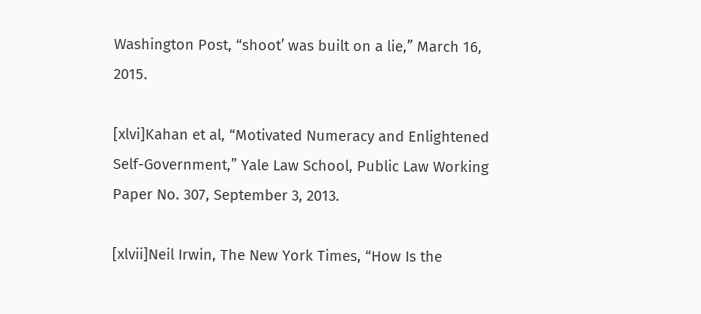Washington Post, “shoot’ was built on a lie,” March 16, 2015.

[xlvi]Kahan et al, “Motivated Numeracy and Enlightened Self-Government,” Yale Law School, Public Law Working Paper No. 307, September 3, 2013.

[xlvii]Neil Irwin, The New York Times, “How Is the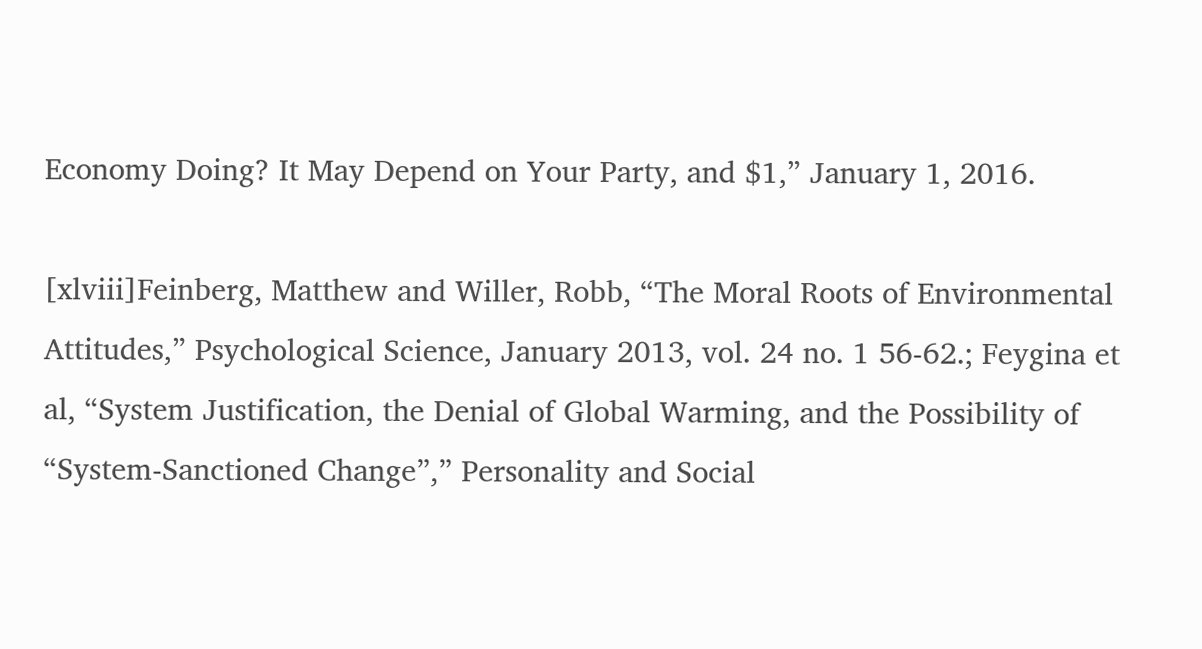Economy Doing? It May Depend on Your Party, and $1,” January 1, 2016.

[xlviii]Feinberg, Matthew and Willer, Robb, “The Moral Roots of Environmental Attitudes,” Psychological Science, January 2013, vol. 24 no. 1 56-62.; Feygina et al, “System Justification, the Denial of Global Warming, and the Possibility of “System-Sanctioned Change”,” Personality and Social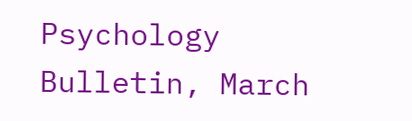Psychology Bulletin, March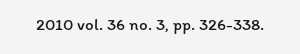2010 vol. 36 no. 3, pp. 326-338.